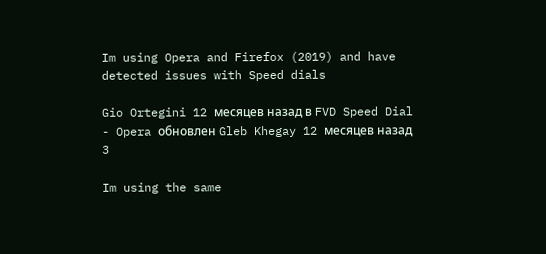Im using Opera and Firefox (2019) and have detected issues with Speed dials

Gio Ortegini 12 месяцев назад в FVD Speed Dial - Opera обновлен Gleb Khegay 12 месяцев назад 3

Im using the same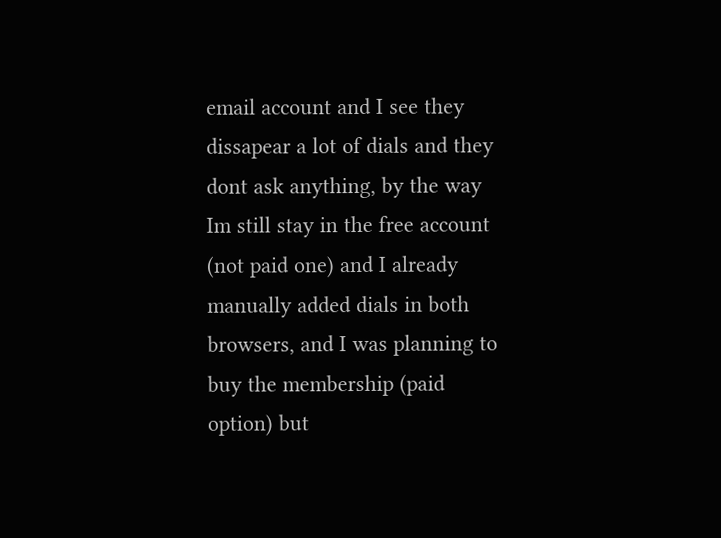email account and I see they dissapear a lot of dials and they dont ask anything, by the way Im still stay in the free account (not paid one) and I already manually added dials in both browsers, and I was planning to buy the membership (paid option) but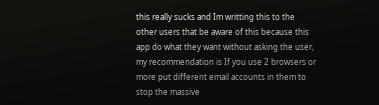this really sucks and Im writting this to the other users that be aware of this because this app do what they want without asking the user, my recommendation is If you use 2 browsers or more put different email accounts in them to stop the massive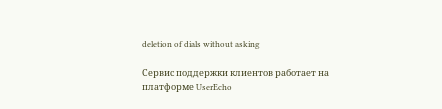deletion of dials without asking

Сервис поддержки клиентов работает на платформе UserEcho